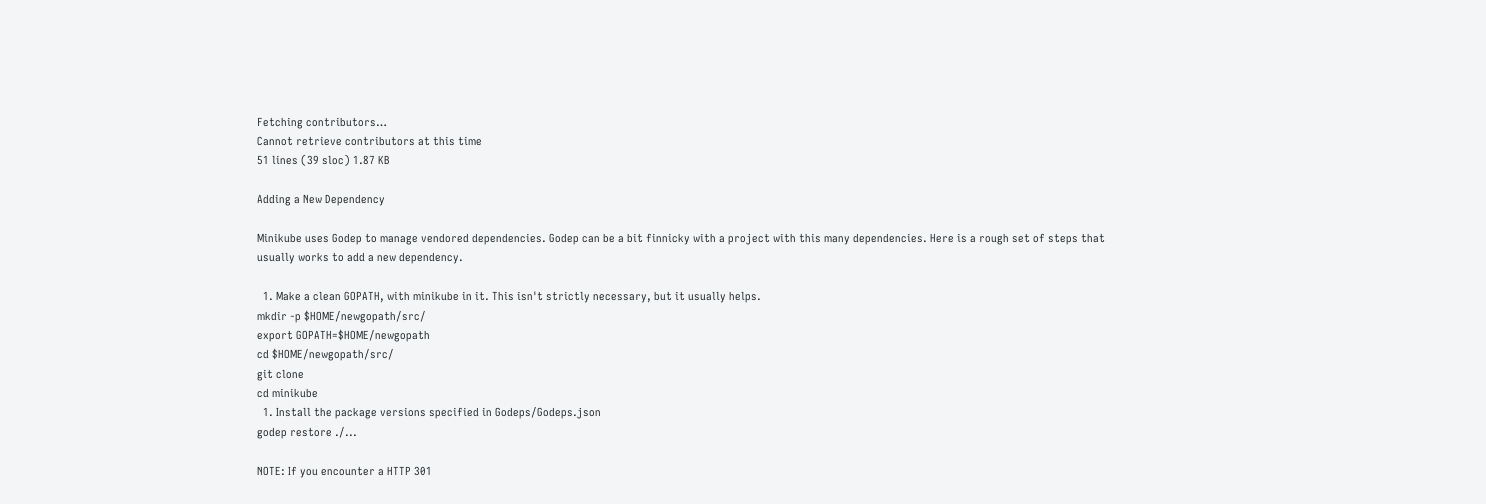Fetching contributors…
Cannot retrieve contributors at this time
51 lines (39 sloc) 1.87 KB

Adding a New Dependency

Minikube uses Godep to manage vendored dependencies. Godep can be a bit finnicky with a project with this many dependencies. Here is a rough set of steps that usually works to add a new dependency.

  1. Make a clean GOPATH, with minikube in it. This isn't strictly necessary, but it usually helps.
mkdir -p $HOME/newgopath/src/
export GOPATH=$HOME/newgopath
cd $HOME/newgopath/src/
git clone
cd minikube
  1. Install the package versions specified in Godeps/Godeps.json
godep restore ./...

NOTE: If you encounter a HTTP 301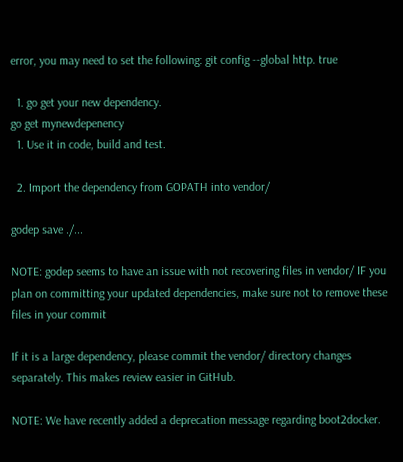error, you may need to set the following: git config --global http. true

  1. go get your new dependency.
go get mynewdepenency
  1. Use it in code, build and test.

  2. Import the dependency from GOPATH into vendor/

godep save ./...

NOTE: godep seems to have an issue with not recovering files in vendor/ IF you plan on committing your updated dependencies, make sure not to remove these files in your commit

If it is a large dependency, please commit the vendor/ directory changes separately. This makes review easier in GitHub.

NOTE: We have recently added a deprecation message regarding boot2docker.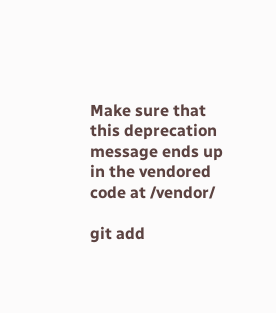Make sure that this deprecation message ends up in the vendored code at /vendor/

git add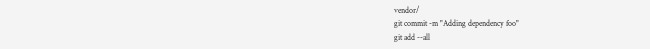vendor/
git commit -m "Adding dependency foo"
git add --all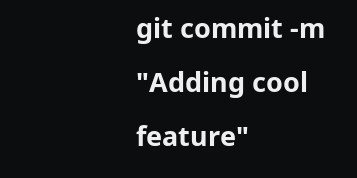git commit -m "Adding cool feature"